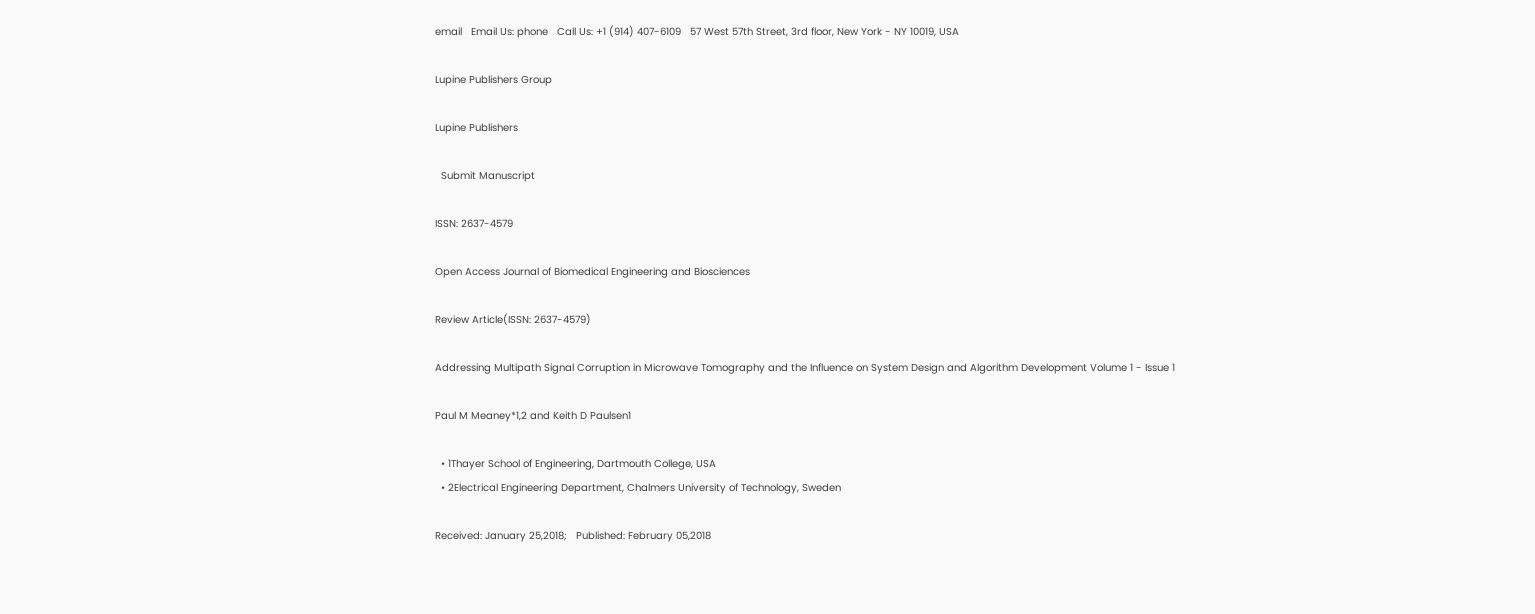email   Email Us: phone   Call Us: +1 (914) 407-6109   57 West 57th Street, 3rd floor, New York - NY 10019, USA

Lupine Publishers Group

Lupine Publishers

  Submit Manuscript

ISSN: 2637-4579

Open Access Journal of Biomedical Engineering and Biosciences

Review Article(ISSN: 2637-4579)

Addressing Multipath Signal Corruption in Microwave Tomography and the Influence on System Design and Algorithm Development Volume 1 - Issue 1

Paul M Meaney*1,2 and Keith D Paulsen1

  • 1Thayer School of Engineering, Dartmouth College, USA
  • 2Electrical Engineering Department, Chalmers University of Technology, Sweden

Received: January 25,2018;   Published: February 05,2018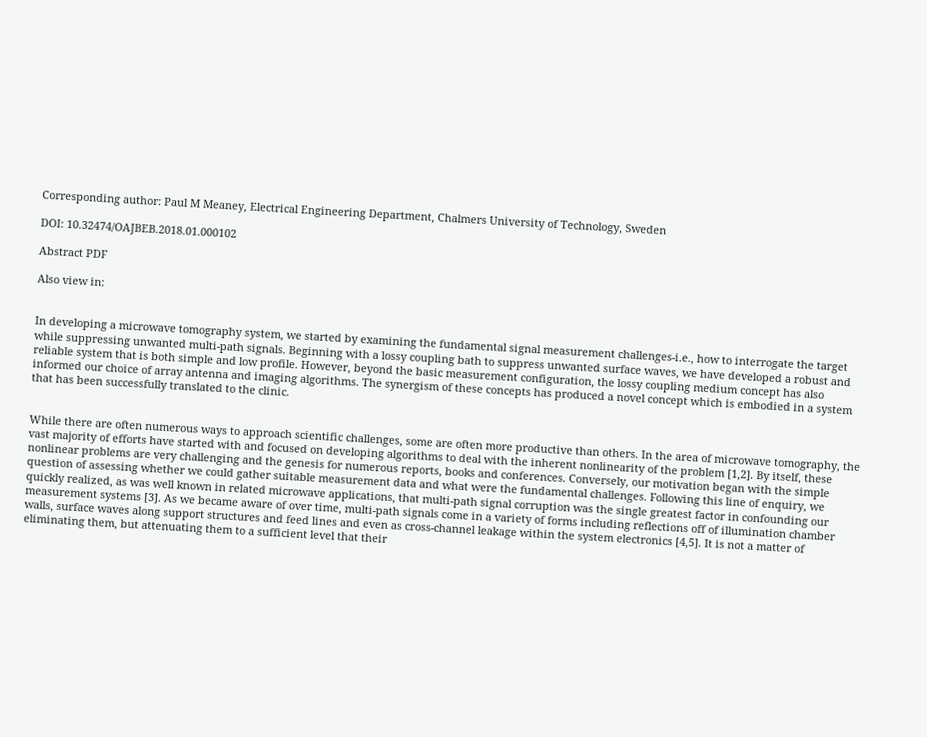Corresponding author: Paul M Meaney, Electrical Engineering Department, Chalmers University of Technology, Sweden

DOI: 10.32474/OAJBEB.2018.01.000102

Abstract PDF

Also view in:


In developing a microwave tomography system, we started by examining the fundamental signal measurement challenges-i.e., how to interrogate the target while suppressing unwanted multi-path signals. Beginning with a lossy coupling bath to suppress unwanted surface waves, we have developed a robust and reliable system that is both simple and low profile. However, beyond the basic measurement configuration, the lossy coupling medium concept has also informed our choice of array antenna and imaging algorithms. The synergism of these concepts has produced a novel concept which is embodied in a system that has been successfully translated to the clinic.


While there are often numerous ways to approach scientific challenges, some are often more productive than others. In the area of microwave tomography, the vast majority of efforts have started with and focused on developing algorithms to deal with the inherent nonlinearity of the problem [1,2]. By itself, these nonlinear problems are very challenging and the genesis for numerous reports, books and conferences. Conversely, our motivation began with the simple question of assessing whether we could gather suitable measurement data and what were the fundamental challenges. Following this line of enquiry, we quickly realized, as was well known in related microwave applications, that multi-path signal corruption was the single greatest factor in confounding our measurement systems [3]. As we became aware of over time, multi-path signals come in a variety of forms including reflections off of illumination chamber walls, surface waves along support structures and feed lines and even as cross-channel leakage within the system electronics [4,5]. It is not a matter of eliminating them, but attenuating them to a sufficient level that their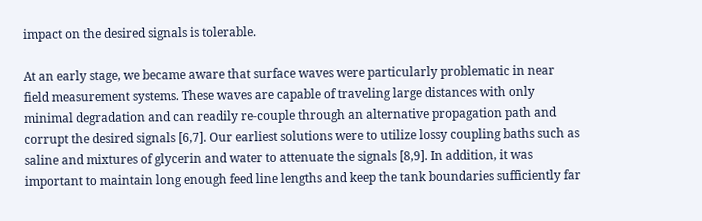impact on the desired signals is tolerable.

At an early stage, we became aware that surface waves were particularly problematic in near field measurement systems. These waves are capable of traveling large distances with only minimal degradation and can readily re-couple through an alternative propagation path and corrupt the desired signals [6,7]. Our earliest solutions were to utilize lossy coupling baths such as saline and mixtures of glycerin and water to attenuate the signals [8,9]. In addition, it was important to maintain long enough feed line lengths and keep the tank boundaries sufficiently far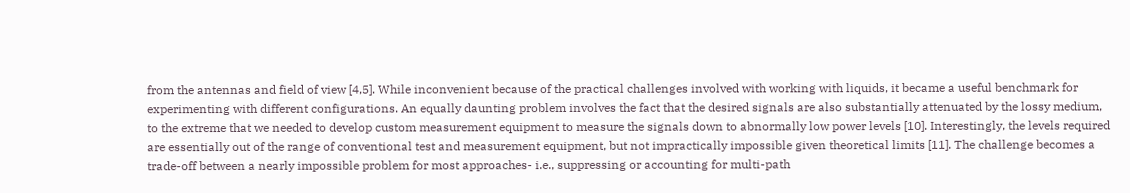from the antennas and field of view [4,5]. While inconvenient because of the practical challenges involved with working with liquids, it became a useful benchmark for experimenting with different configurations. An equally daunting problem involves the fact that the desired signals are also substantially attenuated by the lossy medium, to the extreme that we needed to develop custom measurement equipment to measure the signals down to abnormally low power levels [10]. Interestingly, the levels required are essentially out of the range of conventional test and measurement equipment, but not impractically impossible given theoretical limits [11]. The challenge becomes a trade-off between a nearly impossible problem for most approaches- i.e., suppressing or accounting for multi-path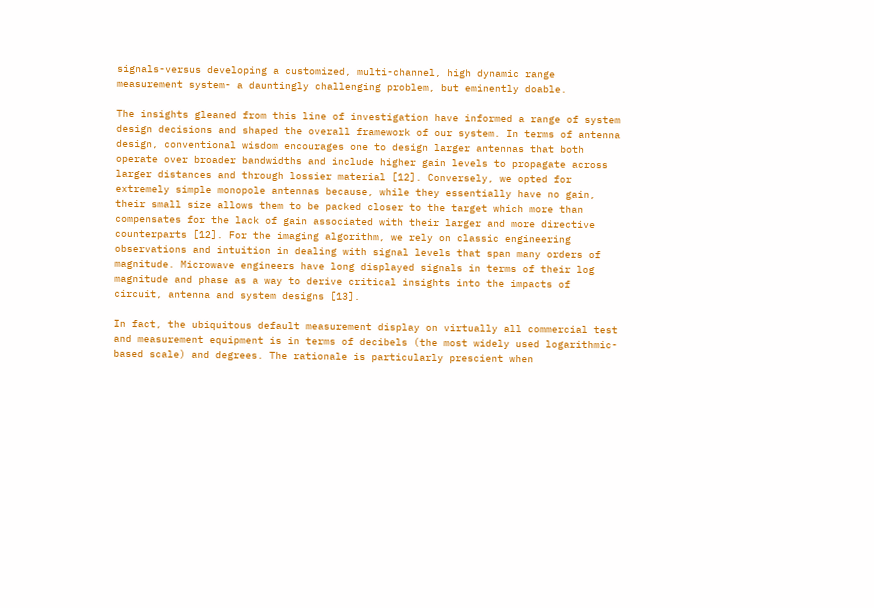signals-versus developing a customized, multi-channel, high dynamic range measurement system- a dauntingly challenging problem, but eminently doable.

The insights gleaned from this line of investigation have informed a range of system design decisions and shaped the overall framework of our system. In terms of antenna design, conventional wisdom encourages one to design larger antennas that both operate over broader bandwidths and include higher gain levels to propagate across larger distances and through lossier material [12]. Conversely, we opted for extremely simple monopole antennas because, while they essentially have no gain, their small size allows them to be packed closer to the target which more than compensates for the lack of gain associated with their larger and more directive counterparts [12]. For the imaging algorithm, we rely on classic engineering observations and intuition in dealing with signal levels that span many orders of magnitude. Microwave engineers have long displayed signals in terms of their log magnitude and phase as a way to derive critical insights into the impacts of circuit, antenna and system designs [13].

In fact, the ubiquitous default measurement display on virtually all commercial test and measurement equipment is in terms of decibels (the most widely used logarithmic-based scale) and degrees. The rationale is particularly prescient when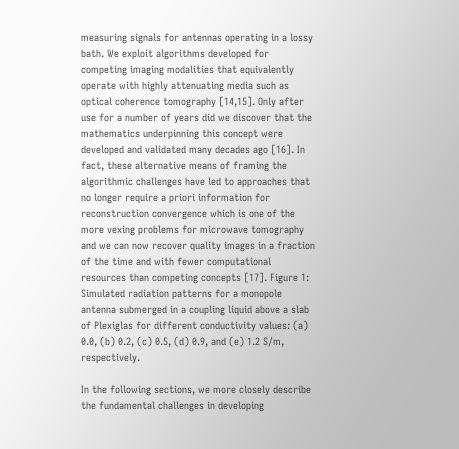measuring signals for antennas operating in a lossy bath. We exploit algorithms developed for competing imaging modalities that equivalently operate with highly attenuating media such as optical coherence tomography [14,15]. Only after use for a number of years did we discover that the mathematics underpinning this concept were developed and validated many decades ago [16]. In fact, these alternative means of framing the algorithmic challenges have led to approaches that no longer require a priori information for reconstruction convergence which is one of the more vexing problems for microwave tomography and we can now recover quality images in a fraction of the time and with fewer computational resources than competing concepts [17]. Figure 1: Simulated radiation patterns for a monopole antenna submerged in a coupling liquid above a slab of Plexiglas for different conductivity values: (a) 0.0, (b) 0.2, (c) 0.5, (d) 0.9, and (e) 1.2 S/m, respectively.

In the following sections, we more closely describe the fundamental challenges in developing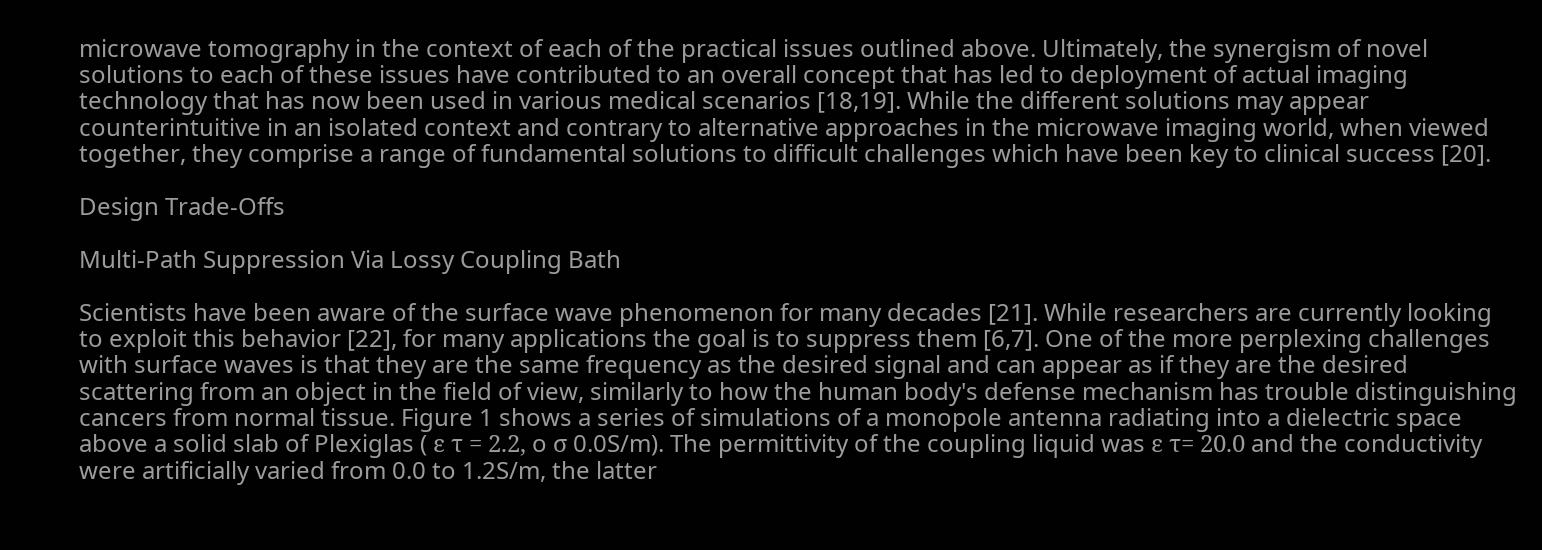microwave tomography in the context of each of the practical issues outlined above. Ultimately, the synergism of novel solutions to each of these issues have contributed to an overall concept that has led to deployment of actual imaging technology that has now been used in various medical scenarios [18,19]. While the different solutions may appear counterintuitive in an isolated context and contrary to alternative approaches in the microwave imaging world, when viewed together, they comprise a range of fundamental solutions to difficult challenges which have been key to clinical success [20].

Design Trade-Offs

Multi-Path Suppression Via Lossy Coupling Bath

Scientists have been aware of the surface wave phenomenon for many decades [21]. While researchers are currently looking to exploit this behavior [22], for many applications the goal is to suppress them [6,7]. One of the more perplexing challenges with surface waves is that they are the same frequency as the desired signal and can appear as if they are the desired scattering from an object in the field of view, similarly to how the human body's defense mechanism has trouble distinguishing cancers from normal tissue. Figure 1 shows a series of simulations of a monopole antenna radiating into a dielectric space above a solid slab of Plexiglas ( ε τ = 2.2, o σ 0.0S/m). The permittivity of the coupling liquid was ε τ= 20.0 and the conductivity were artificially varied from 0.0 to 1.2S/m, the latter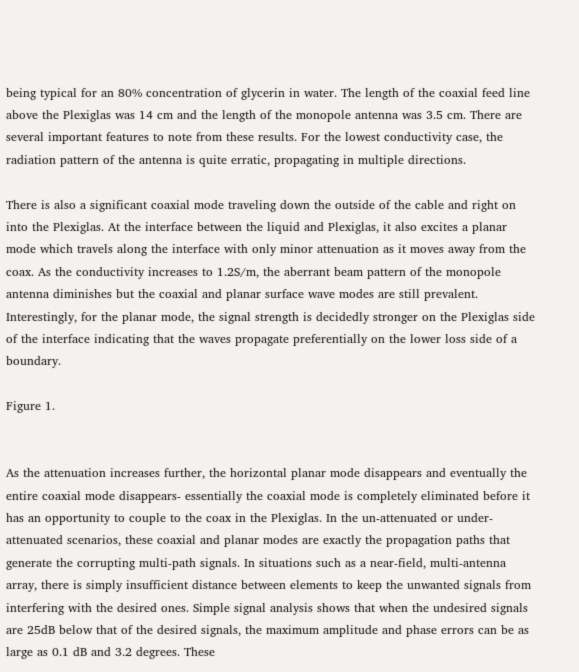being typical for an 80% concentration of glycerin in water. The length of the coaxial feed line above the Plexiglas was 14 cm and the length of the monopole antenna was 3.5 cm. There are several important features to note from these results. For the lowest conductivity case, the radiation pattern of the antenna is quite erratic, propagating in multiple directions.

There is also a significant coaxial mode traveling down the outside of the cable and right on into the Plexiglas. At the interface between the liquid and Plexiglas, it also excites a planar mode which travels along the interface with only minor attenuation as it moves away from the coax. As the conductivity increases to 1.2S/m, the aberrant beam pattern of the monopole antenna diminishes but the coaxial and planar surface wave modes are still prevalent. Interestingly, for the planar mode, the signal strength is decidedly stronger on the Plexiglas side of the interface indicating that the waves propagate preferentially on the lower loss side of a boundary.

Figure 1.


As the attenuation increases further, the horizontal planar mode disappears and eventually the entire coaxial mode disappears- essentially the coaxial mode is completely eliminated before it has an opportunity to couple to the coax in the Plexiglas. In the un-attenuated or under-attenuated scenarios, these coaxial and planar modes are exactly the propagation paths that generate the corrupting multi-path signals. In situations such as a near-field, multi-antenna array, there is simply insufficient distance between elements to keep the unwanted signals from interfering with the desired ones. Simple signal analysis shows that when the undesired signals are 25dB below that of the desired signals, the maximum amplitude and phase errors can be as large as 0.1 dB and 3.2 degrees. These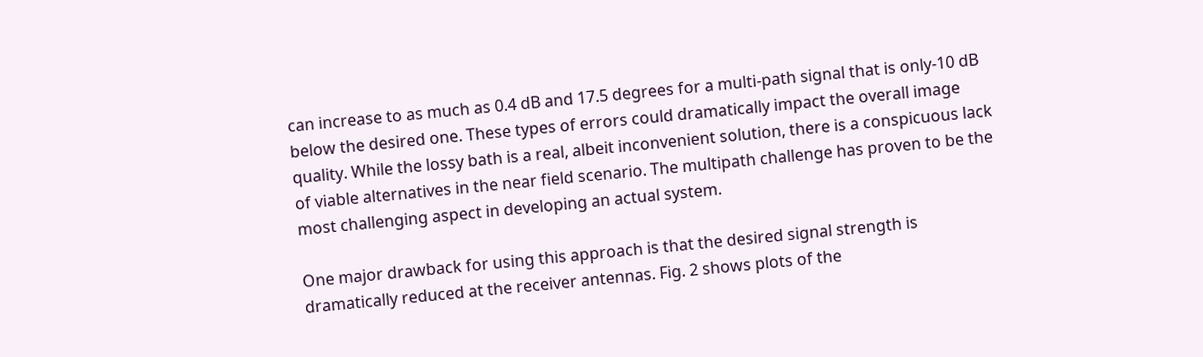can increase to as much as 0.4 dB and 17.5 degrees for a multi-path signal that is only-10 dB below the desired one. These types of errors could dramatically impact the overall image quality. While the lossy bath is a real, albeit inconvenient solution, there is a conspicuous lack of viable alternatives in the near field scenario. The multipath challenge has proven to be the most challenging aspect in developing an actual system.

One major drawback for using this approach is that the desired signal strength is dramatically reduced at the receiver antennas. Fig. 2 shows plots of the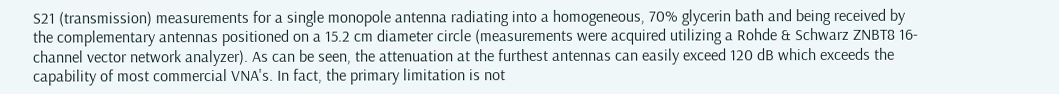S21 (transmission) measurements for a single monopole antenna radiating into a homogeneous, 70% glycerin bath and being received by the complementary antennas positioned on a 15.2 cm diameter circle (measurements were acquired utilizing a Rohde & Schwarz ZNBT8 16-channel vector network analyzer). As can be seen, the attenuation at the furthest antennas can easily exceed 120 dB which exceeds the capability of most commercial VNA's. In fact, the primary limitation is not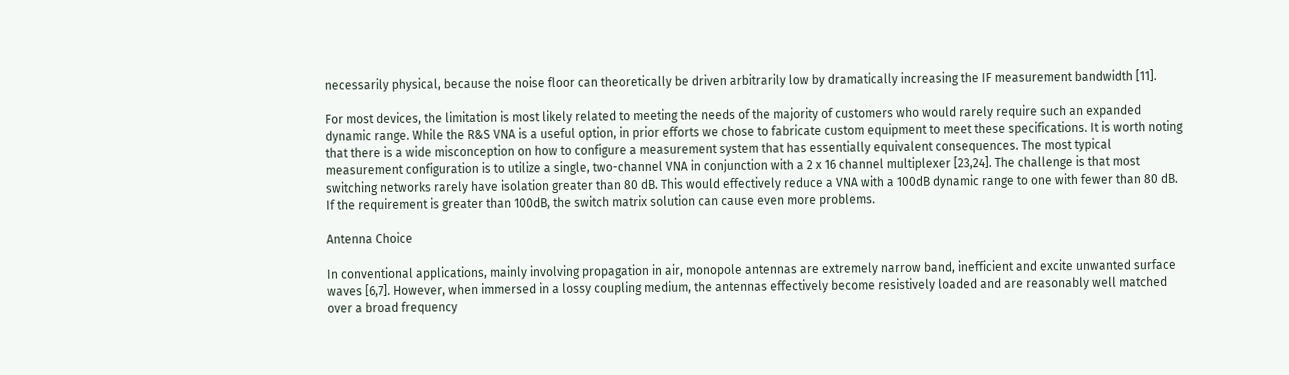necessarily physical, because the noise floor can theoretically be driven arbitrarily low by dramatically increasing the IF measurement bandwidth [11].

For most devices, the limitation is most likely related to meeting the needs of the majority of customers who would rarely require such an expanded dynamic range. While the R&S VNA is a useful option, in prior efforts we chose to fabricate custom equipment to meet these specifications. It is worth noting that there is a wide misconception on how to configure a measurement system that has essentially equivalent consequences. The most typical measurement configuration is to utilize a single, two-channel VNA in conjunction with a 2 x 16 channel multiplexer [23,24]. The challenge is that most switching networks rarely have isolation greater than 80 dB. This would effectively reduce a VNA with a 100dB dynamic range to one with fewer than 80 dB. If the requirement is greater than 100dB, the switch matrix solution can cause even more problems.

Antenna Choice

In conventional applications, mainly involving propagation in air, monopole antennas are extremely narrow band, inefficient and excite unwanted surface waves [6,7]. However, when immersed in a lossy coupling medium, the antennas effectively become resistively loaded and are reasonably well matched over a broad frequency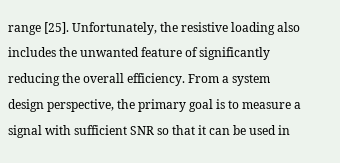range [25]. Unfortunately, the resistive loading also includes the unwanted feature of significantly reducing the overall efficiency. From a system design perspective, the primary goal is to measure a signal with sufficient SNR so that it can be used in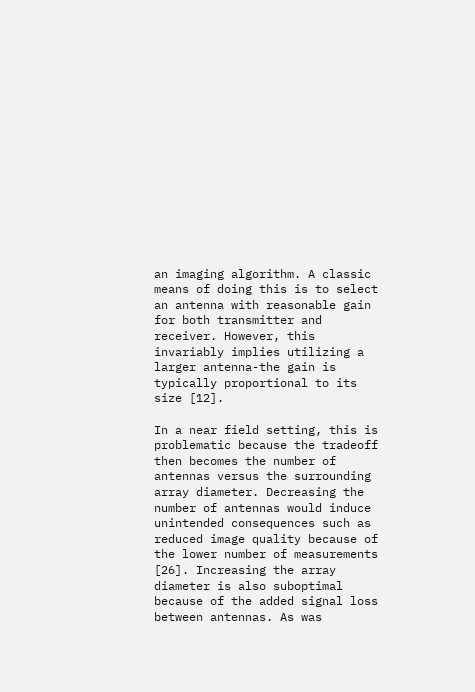an imaging algorithm. A classic means of doing this is to select an antenna with reasonable gain for both transmitter and receiver. However, this invariably implies utilizing a larger antenna-the gain is typically proportional to its size [12].

In a near field setting, this is problematic because the tradeoff then becomes the number of antennas versus the surrounding array diameter. Decreasing the number of antennas would induce unintended consequences such as reduced image quality because of the lower number of measurements [26]. Increasing the array diameter is also suboptimal because of the added signal loss between antennas. As was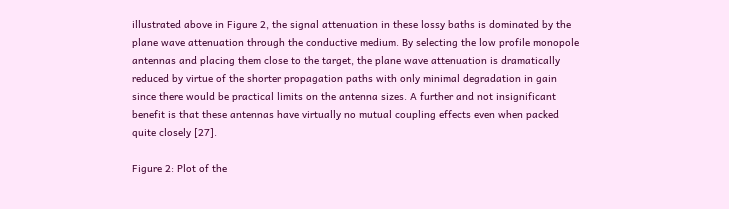illustrated above in Figure 2, the signal attenuation in these lossy baths is dominated by the plane wave attenuation through the conductive medium. By selecting the low profile monopole antennas and placing them close to the target, the plane wave attenuation is dramatically reduced by virtue of the shorter propagation paths with only minimal degradation in gain since there would be practical limits on the antenna sizes. A further and not insignificant benefit is that these antennas have virtually no mutual coupling effects even when packed quite closely [27].

Figure 2: Plot of the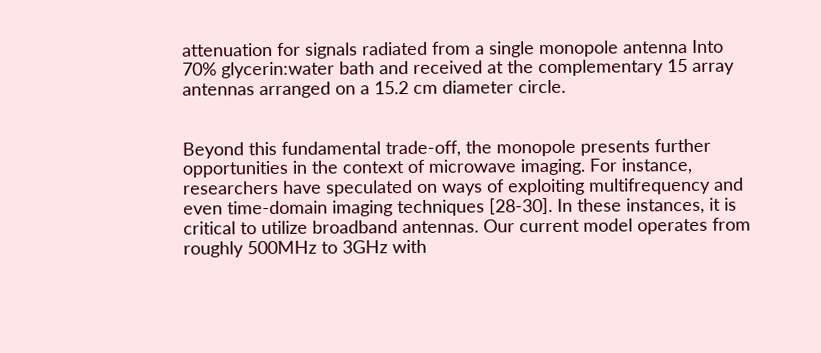attenuation for signals radiated from a single monopole antenna Into 70% glycerin:water bath and received at the complementary 15 array antennas arranged on a 15.2 cm diameter circle.


Beyond this fundamental trade-off, the monopole presents further opportunities in the context of microwave imaging. For instance, researchers have speculated on ways of exploiting multifrequency and even time-domain imaging techniques [28-30]. In these instances, it is critical to utilize broadband antennas. Our current model operates from roughly 500MHz to 3GHz with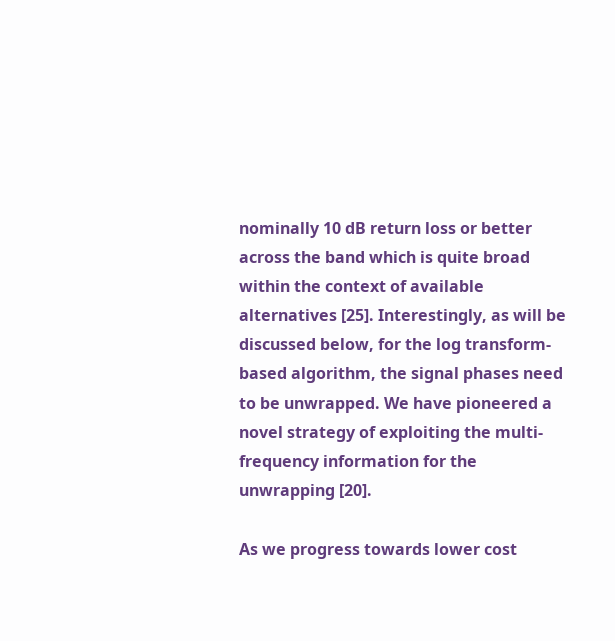nominally 10 dB return loss or better across the band which is quite broad within the context of available alternatives [25]. Interestingly, as will be discussed below, for the log transform-based algorithm, the signal phases need to be unwrapped. We have pioneered a novel strategy of exploiting the multi-frequency information for the unwrapping [20].

As we progress towards lower cost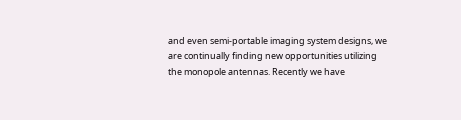and even semi-portable imaging system designs, we are continually finding new opportunities utilizing the monopole antennas. Recently we have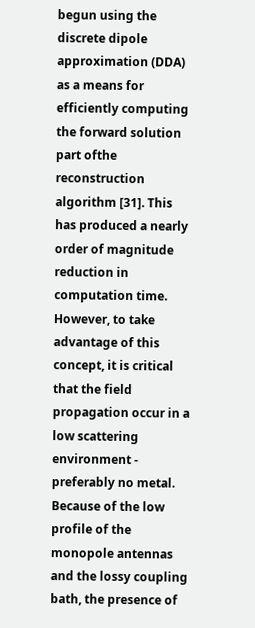begun using the discrete dipole approximation (DDA) as a means for efficiently computing the forward solution part ofthe reconstruction algorithm [31]. This has produced a nearly order of magnitude reduction in computation time. However, to take advantage of this concept, it is critical that the field propagation occur in a low scattering environment - preferably no metal. Because of the low profile of the monopole antennas and the lossy coupling bath, the presence of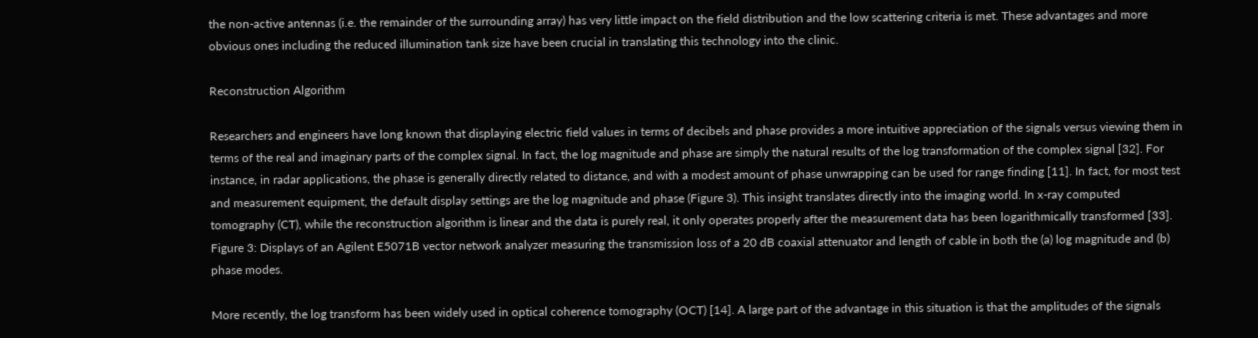the non-active antennas (i.e. the remainder of the surrounding array) has very little impact on the field distribution and the low scattering criteria is met. These advantages and more obvious ones including the reduced illumination tank size have been crucial in translating this technology into the clinic.

Reconstruction Algorithm

Researchers and engineers have long known that displaying electric field values in terms of decibels and phase provides a more intuitive appreciation of the signals versus viewing them in terms of the real and imaginary parts of the complex signal. In fact, the log magnitude and phase are simply the natural results of the log transformation of the complex signal [32]. For instance, in radar applications, the phase is generally directly related to distance, and with a modest amount of phase unwrapping can be used for range finding [11]. In fact, for most test and measurement equipment, the default display settings are the log magnitude and phase (Figure 3). This insight translates directly into the imaging world. In x-ray computed tomography (CT), while the reconstruction algorithm is linear and the data is purely real, it only operates properly after the measurement data has been logarithmically transformed [33]. Figure 3: Displays of an Agilent E5071B vector network analyzer measuring the transmission loss of a 20 dB coaxial attenuator and length of cable in both the (a) log magnitude and (b) phase modes.

More recently, the log transform has been widely used in optical coherence tomography (OCT) [14]. A large part of the advantage in this situation is that the amplitudes of the signals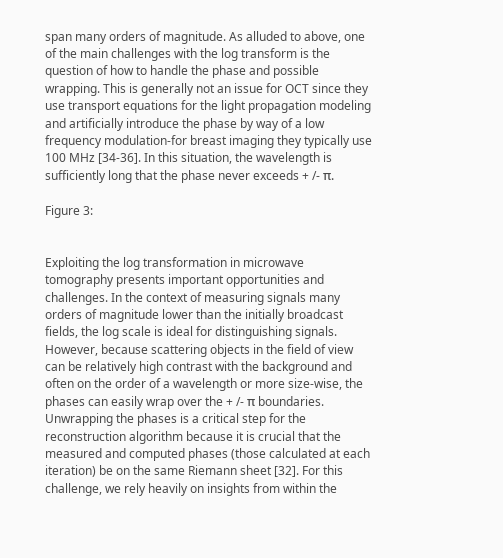span many orders of magnitude. As alluded to above, one of the main challenges with the log transform is the question of how to handle the phase and possible wrapping. This is generally not an issue for OCT since they use transport equations for the light propagation modeling and artificially introduce the phase by way of a low frequency modulation-for breast imaging they typically use 100 MHz [34-36]. In this situation, the wavelength is sufficiently long that the phase never exceeds + /- π.

Figure 3:


Exploiting the log transformation in microwave tomography presents important opportunities and challenges. In the context of measuring signals many orders of magnitude lower than the initially broadcast fields, the log scale is ideal for distinguishing signals. However, because scattering objects in the field of view can be relatively high contrast with the background and often on the order of a wavelength or more size-wise, the phases can easily wrap over the + /- π boundaries. Unwrapping the phases is a critical step for the reconstruction algorithm because it is crucial that the measured and computed phases (those calculated at each iteration) be on the same Riemann sheet [32]. For this challenge, we rely heavily on insights from within the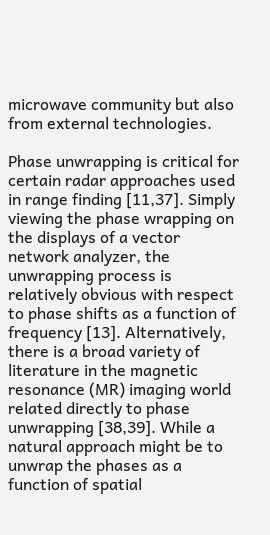microwave community but also from external technologies.

Phase unwrapping is critical for certain radar approaches used in range finding [11,37]. Simply viewing the phase wrapping on the displays of a vector network analyzer, the unwrapping process is relatively obvious with respect to phase shifts as a function of frequency [13]. Alternatively, there is a broad variety of literature in the magnetic resonance (MR) imaging world related directly to phase unwrapping [38,39]. While a natural approach might be to unwrap the phases as a function of spatial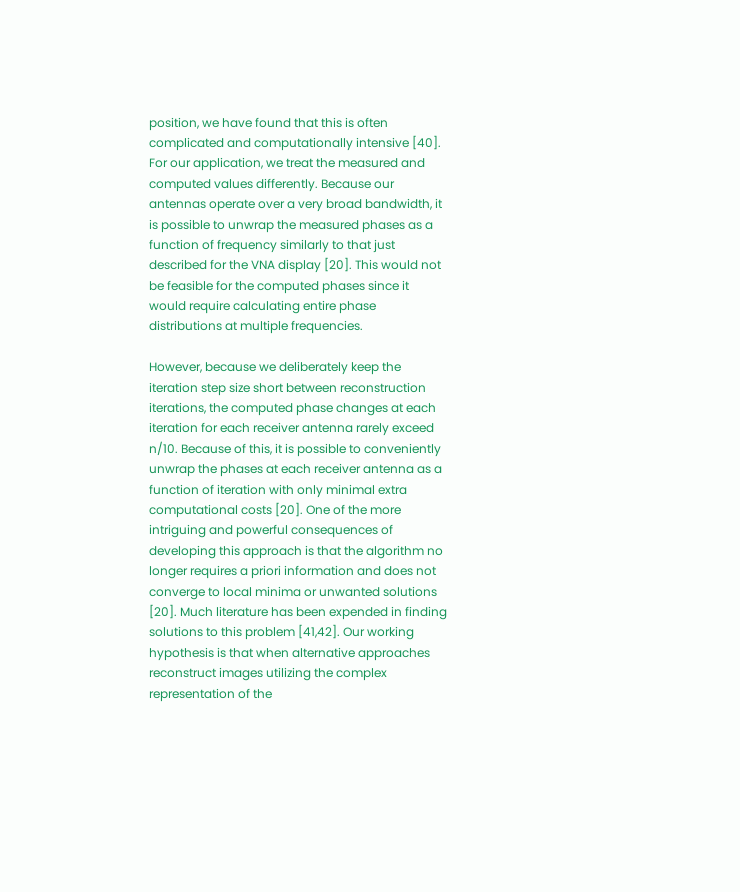position, we have found that this is often complicated and computationally intensive [40]. For our application, we treat the measured and computed values differently. Because our antennas operate over a very broad bandwidth, it is possible to unwrap the measured phases as a function of frequency similarly to that just described for the VNA display [20]. This would not be feasible for the computed phases since it would require calculating entire phase distributions at multiple frequencies.

However, because we deliberately keep the iteration step size short between reconstruction iterations, the computed phase changes at each iteration for each receiver antenna rarely exceed n/10. Because of this, it is possible to conveniently unwrap the phases at each receiver antenna as a function of iteration with only minimal extra computational costs [20]. One of the more intriguing and powerful consequences of developing this approach is that the algorithm no longer requires a priori information and does not converge to local minima or unwanted solutions [20]. Much literature has been expended in finding solutions to this problem [41,42]. Our working hypothesis is that when alternative approaches reconstruct images utilizing the complex representation of the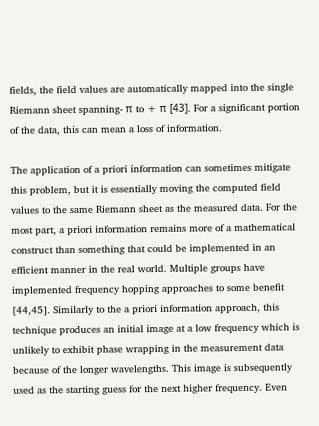fields, the field values are automatically mapped into the single Riemann sheet spanning- π to + π [43]. For a significant portion of the data, this can mean a loss of information.

The application of a priori information can sometimes mitigate this problem, but it is essentially moving the computed field values to the same Riemann sheet as the measured data. For the most part, a priori information remains more of a mathematical construct than something that could be implemented in an efficient manner in the real world. Multiple groups have implemented frequency hopping approaches to some benefit [44,45]. Similarly to the a priori information approach, this technique produces an initial image at a low frequency which is unlikely to exhibit phase wrapping in the measurement data because of the longer wavelengths. This image is subsequently used as the starting guess for the next higher frequency. Even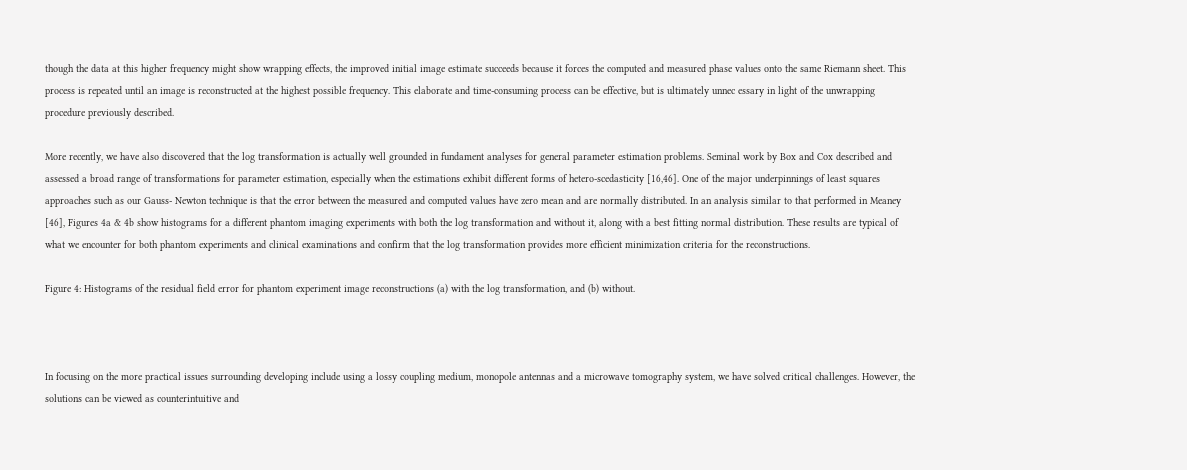though the data at this higher frequency might show wrapping effects, the improved initial image estimate succeeds because it forces the computed and measured phase values onto the same Riemann sheet. This process is repeated until an image is reconstructed at the highest possible frequency. This elaborate and time-consuming process can be effective, but is ultimately unnec essary in light of the unwrapping procedure previously described.

More recently, we have also discovered that the log transformation is actually well grounded in fundament analyses for general parameter estimation problems. Seminal work by Box and Cox described and assessed a broad range of transformations for parameter estimation, especially when the estimations exhibit different forms of hetero-scedasticity [16,46]. One of the major underpinnings of least squares approaches such as our Gauss- Newton technique is that the error between the measured and computed values have zero mean and are normally distributed. In an analysis similar to that performed in Meaney [46], Figures 4a & 4b show histograms for a different phantom imaging experiments with both the log transformation and without it, along with a best fitting normal distribution. These results are typical of what we encounter for both phantom experiments and clinical examinations and confirm that the log transformation provides more efficient minimization criteria for the reconstructions.

Figure 4: Histograms of the residual field error for phantom experiment image reconstructions (a) with the log transformation, and (b) without.



In focusing on the more practical issues surrounding developing include using a lossy coupling medium, monopole antennas and a microwave tomography system, we have solved critical challenges. However, the solutions can be viewed as counterintuitive and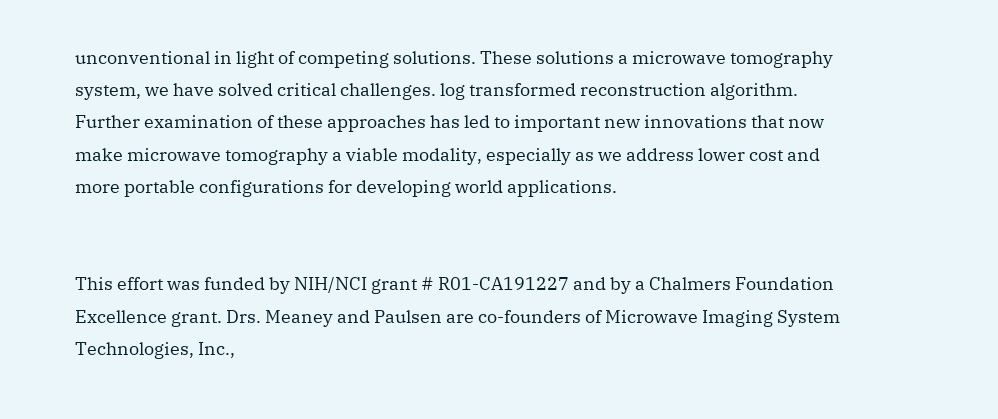unconventional in light of competing solutions. These solutions a microwave tomography system, we have solved critical challenges. log transformed reconstruction algorithm. Further examination of these approaches has led to important new innovations that now make microwave tomography a viable modality, especially as we address lower cost and more portable configurations for developing world applications.


This effort was funded by NIH/NCI grant # R01-CA191227 and by a Chalmers Foundation Excellence grant. Drs. Meaney and Paulsen are co-founders of Microwave Imaging System Technologies, Inc.,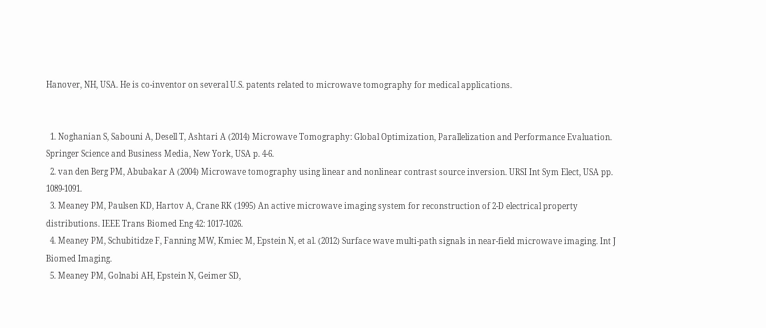Hanover, NH, USA. He is co-inventor on several U.S. patents related to microwave tomography for medical applications.


  1. Noghanian S, Sabouni A, Desell T, Ashtari A (2014) Microwave Tomography: Global Optimization, Parallelization and Performance Evaluation. Springer Science and Business Media, New York, USA p. 4-6.
  2. van den Berg PM, Abubakar A (2004) Microwave tomography using linear and nonlinear contrast source inversion. URSI Int Sym Elect, USA pp. 1089-1091.
  3. Meaney PM, Paulsen KD, Hartov A, Crane RK (1995) An active microwave imaging system for reconstruction of 2-D electrical property distributions. IEEE Trans Biomed Eng 42: 1017-1026.
  4. Meaney PM, Schubitidze F, Fanning MW, Kmiec M, Epstein N, et al. (2012) Surface wave multi-path signals in near-field microwave imaging. Int J Biomed Imaging.
  5. Meaney PM, Golnabi AH, Epstein N, Geimer SD,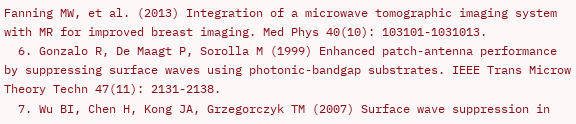Fanning MW, et al. (2013) Integration of a microwave tomographic imaging system with MR for improved breast imaging. Med Phys 40(10): 103101-1031013.
  6. Gonzalo R, De Maagt P, Sorolla M (1999) Enhanced patch-antenna performance by suppressing surface waves using photonic-bandgap substrates. IEEE Trans Microw Theory Techn 47(11): 2131-2138.
  7. Wu BI, Chen H, Kong JA, Grzegorczyk TM (2007) Surface wave suppression in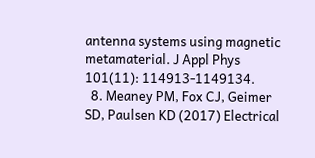antenna systems using magnetic metamaterial. J Appl Phys 101(11): 114913-1149134.
  8. Meaney PM, Fox CJ, Geimer SD, Paulsen KD (2017) Electrical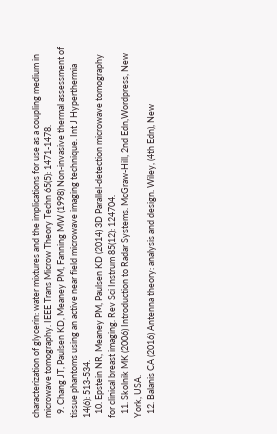characterization of glycerin: water mixtures and the implications for use as a coupling medium in microwave tomography. IEEE Trans Microw Theory Techn 65(5): 1471-1478.
  9. Chang JT, Paulsen KD, Meaney PM, Fanning MW (1998) Non-invasive thermal assessment of tissue phantoms using an active near field microwave imaging technique. Int J Hyperthermia 14(6): 513-534.
  10. Epstein NR, Meaney PM, Paulsen KD (2014) 3D Parallel-detection microwave tomography for clinical breast imaging. Rev Sci Instrum 85(12): 124704.
  11. Skolnik MK (2006) Introduction to Radar Systems. McGraw-Hill, 2nd Edn,Wordpress, New York, USA.
  12. Balanis CA (2016) Antenna theory: analysis and design. Wiley, (4th Edn), New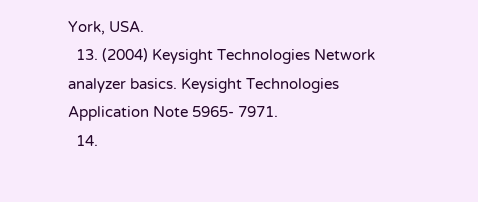York, USA.
  13. (2004) Keysight Technologies Network analyzer basics. Keysight Technologies Application Note 5965- 7971.
  14.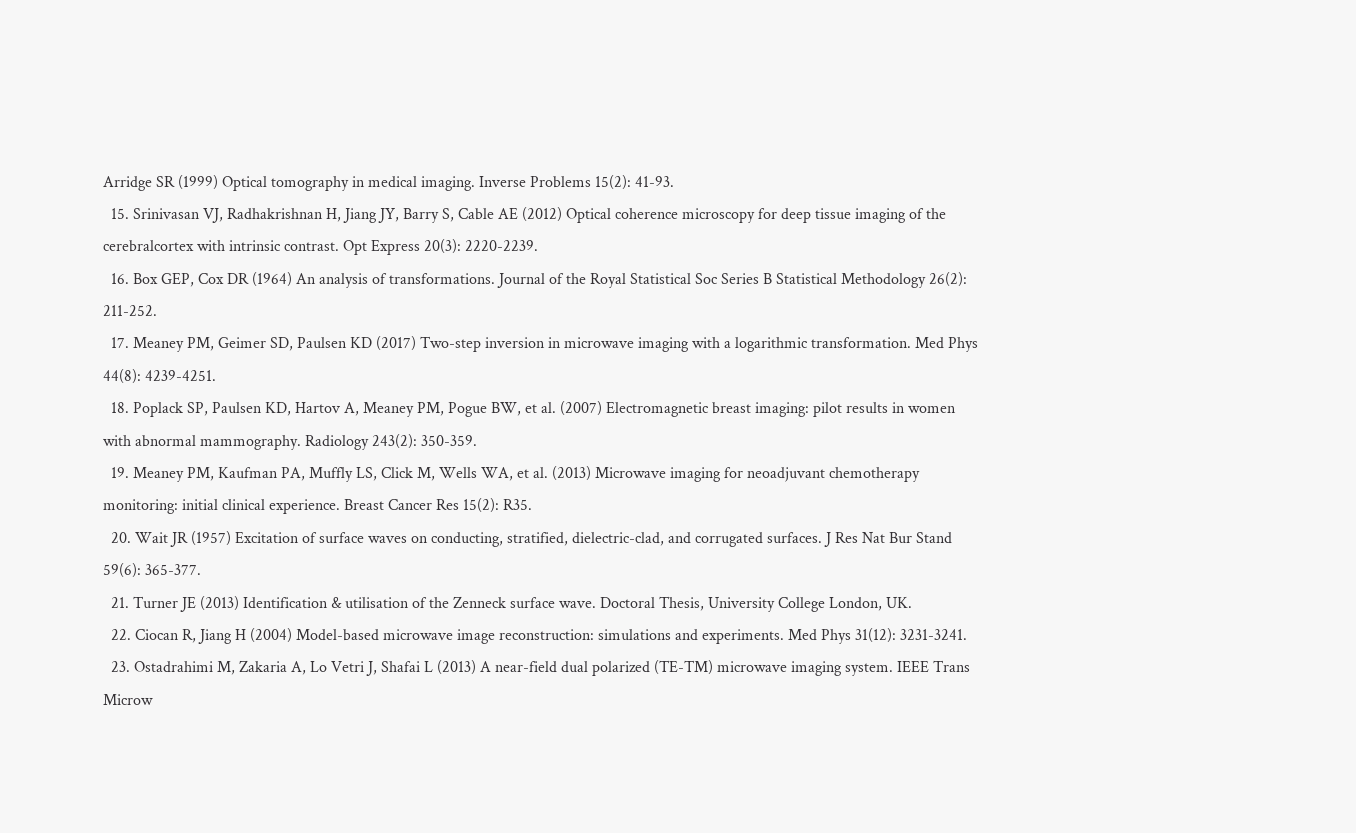Arridge SR (1999) Optical tomography in medical imaging. Inverse Problems 15(2): 41-93.
  15. Srinivasan VJ, Radhakrishnan H, Jiang JY, Barry S, Cable AE (2012) Optical coherence microscopy for deep tissue imaging of the cerebralcortex with intrinsic contrast. Opt Express 20(3): 2220-2239.
  16. Box GEP, Cox DR (1964) An analysis of transformations. Journal of the Royal Statistical Soc Series B Statistical Methodology 26(2): 211-252.
  17. Meaney PM, Geimer SD, Paulsen KD (2017) Two-step inversion in microwave imaging with a logarithmic transformation. Med Phys 44(8): 4239-4251.
  18. Poplack SP, Paulsen KD, Hartov A, Meaney PM, Pogue BW, et al. (2007) Electromagnetic breast imaging: pilot results in women with abnormal mammography. Radiology 243(2): 350-359.
  19. Meaney PM, Kaufman PA, Muffly LS, Click M, Wells WA, et al. (2013) Microwave imaging for neoadjuvant chemotherapy monitoring: initial clinical experience. Breast Cancer Res 15(2): R35.
  20. Wait JR (1957) Excitation of surface waves on conducting, stratified, dielectric-clad, and corrugated surfaces. J Res Nat Bur Stand 59(6): 365-377.
  21. Turner JE (2013) Identification & utilisation of the Zenneck surface wave. Doctoral Thesis, University College London, UK.
  22. Ciocan R, Jiang H (2004) Model-based microwave image reconstruction: simulations and experiments. Med Phys 31(12): 3231-3241.
  23. Ostadrahimi M, Zakaria A, Lo Vetri J, Shafai L (2013) A near-field dual polarized (TE-TM) microwave imaging system. IEEE Trans Microw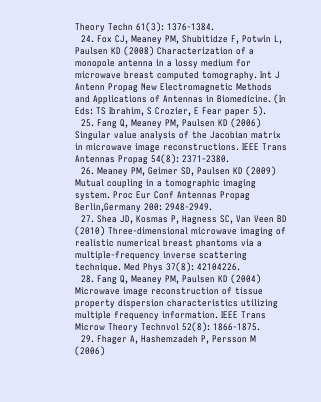Theory Techn 61(3): 1376-1384.
  24. Fox CJ, Meaney PM, Shubitidze F, Potwin L, Paulsen KD (2008) Characterization of a monopole antenna in a lossy medium for microwave breast computed tomography. Int J Antenn Propag New Electromagnetic Methods and Applications of Antennas in Biomedicine. (In Eds: TS Ibrahim, S Crozier, E Fear paper 5).
  25. Fang Q, Meaney PM, Paulsen KD (2006) Singular value analysis of the Jacobian matrix in microwave image reconstructions. IEEE Trans Antennas Propag 54(8): 2371-2380.
  26. Meaney PM, Geimer SD, Paulsen KD (2009) Mutual coupling in a tomographic imaging system. Proc Eur Conf Antennas Propag Berlin,Germany 200: 2948-2949.
  27. Shea JD, Kosmas P, Hagness SC, Van Veen BD (2010) Three-dimensional microwave imaging of realistic numerical breast phantoms via a multiple-frequency inverse scattering technique. Med Phys 37(8): 42104226.
  28. Fang Q, Meaney PM, Paulsen KD (2004) Microwave image reconstruction of tissue property dispersion characteristics utilizing multiple frequency information. IEEE Trans Microw Theory Technvol 52(8): 1866-1875.
  29. Fhager A, Hashemzadeh P, Persson M (2006)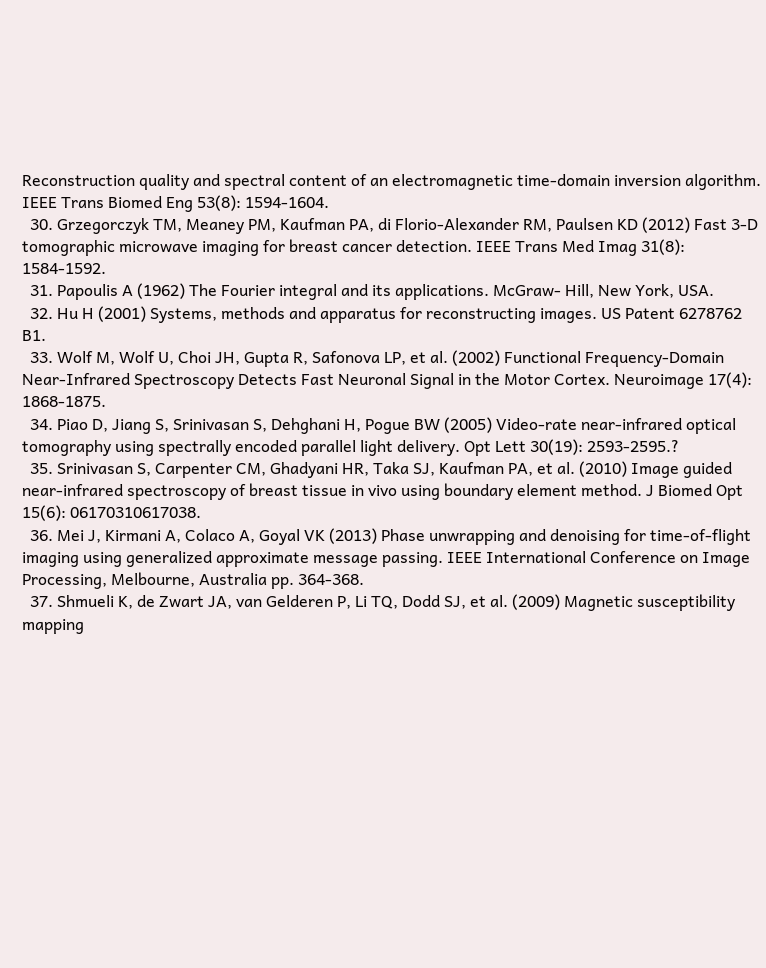Reconstruction quality and spectral content of an electromagnetic time-domain inversion algorithm. IEEE Trans Biomed Eng 53(8): 1594-1604.
  30. Grzegorczyk TM, Meaney PM, Kaufman PA, di Florio-Alexander RM, Paulsen KD (2012) Fast 3-D tomographic microwave imaging for breast cancer detection. IEEE Trans Med Imag 31(8): 1584-1592.
  31. Papoulis A (1962) The Fourier integral and its applications. McGraw- Hill, New York, USA.
  32. Hu H (2001) Systems, methods and apparatus for reconstructing images. US Patent 6278762 B1.
  33. Wolf M, Wolf U, Choi JH, Gupta R, Safonova LP, et al. (2002) Functional Frequency-Domain Near-Infrared Spectroscopy Detects Fast Neuronal Signal in the Motor Cortex. Neuroimage 17(4): 1868-1875.
  34. Piao D, Jiang S, Srinivasan S, Dehghani H, Pogue BW (2005) Video-rate near-infrared optical tomography using spectrally encoded parallel light delivery. Opt Lett 30(19): 2593-2595.?
  35. Srinivasan S, Carpenter CM, Ghadyani HR, Taka SJ, Kaufman PA, et al. (2010) Image guided near-infrared spectroscopy of breast tissue in vivo using boundary element method. J Biomed Opt 15(6): 06170310617038.
  36. Mei J, Kirmani A, Colaco A, Goyal VK (2013) Phase unwrapping and denoising for time-of-flight imaging using generalized approximate message passing. IEEE International Conference on Image Processing, Melbourne, Australia pp. 364-368.
  37. Shmueli K, de Zwart JA, van Gelderen P, Li TQ, Dodd SJ, et al. (2009) Magnetic susceptibility mapping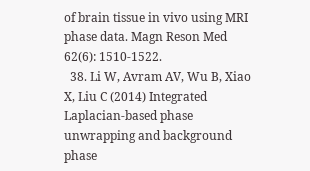of brain tissue in vivo using MRI phase data. Magn Reson Med 62(6): 1510-1522.
  38. Li W, Avram AV, Wu B, Xiao X, Liu C (2014) Integrated Laplacian-based phase unwrapping and background phase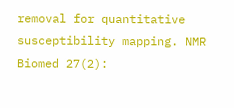removal for quantitative susceptibility mapping. NMR Biomed 27(2):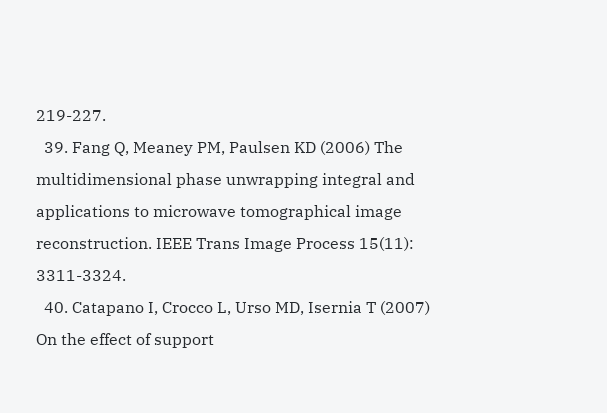219-227.
  39. Fang Q, Meaney PM, Paulsen KD (2006) The multidimensional phase unwrapping integral and applications to microwave tomographical image reconstruction. IEEE Trans Image Process 15(11): 3311-3324.
  40. Catapano I, Crocco L, Urso MD, Isernia T (2007) On the effect of support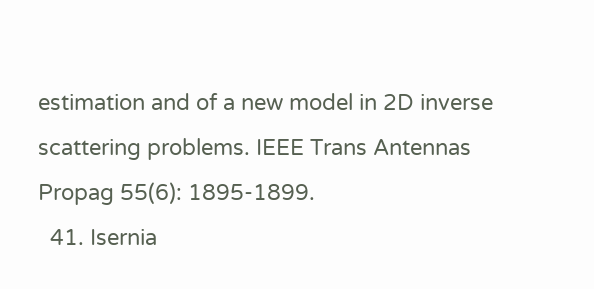estimation and of a new model in 2D inverse scattering problems. IEEE Trans Antennas Propag 55(6): 1895-1899.
  41. Isernia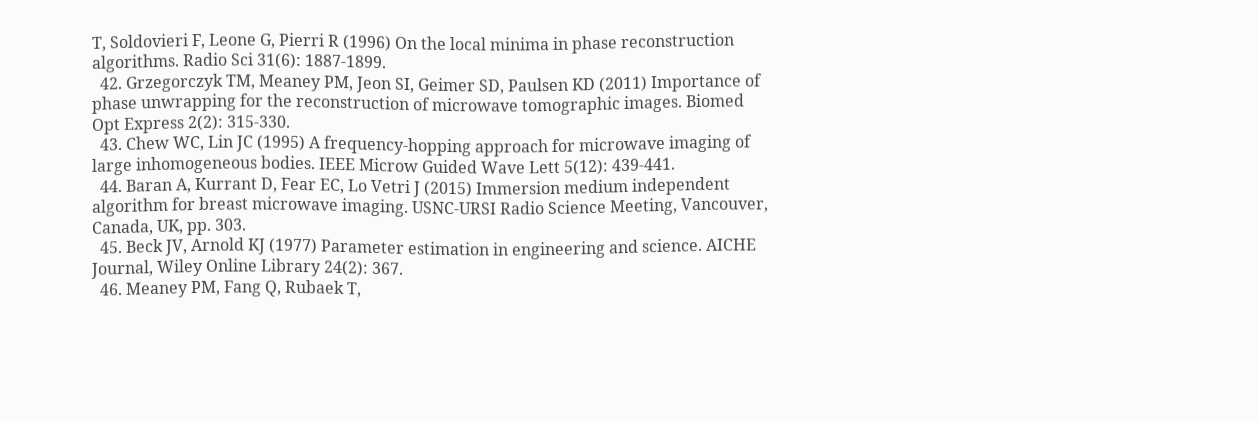T, Soldovieri F, Leone G, Pierri R (1996) On the local minima in phase reconstruction algorithms. Radio Sci 31(6): 1887-1899.
  42. Grzegorczyk TM, Meaney PM, Jeon SI, Geimer SD, Paulsen KD (2011) Importance of phase unwrapping for the reconstruction of microwave tomographic images. Biomed Opt Express 2(2): 315-330.
  43. Chew WC, Lin JC (1995) A frequency-hopping approach for microwave imaging of large inhomogeneous bodies. IEEE Microw Guided Wave Lett 5(12): 439-441.
  44. Baran A, Kurrant D, Fear EC, Lo Vetri J (2015) Immersion medium independent algorithm for breast microwave imaging. USNC-URSI Radio Science Meeting, Vancouver, Canada, UK, pp. 303.
  45. Beck JV, Arnold KJ (1977) Parameter estimation in engineering and science. AICHE Journal, Wiley Online Library 24(2): 367.
  46. Meaney PM, Fang Q, Rubaek T,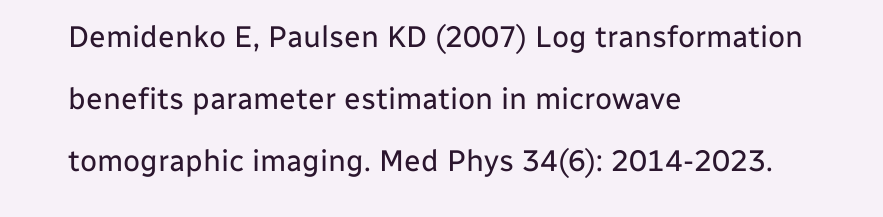Demidenko E, Paulsen KD (2007) Log transformation benefits parameter estimation in microwave tomographic imaging. Med Phys 34(6): 2014-2023.